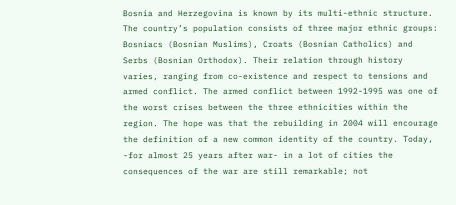Bosnia and Herzegovina is known by its multi-ethnic structure. The country’s population consists of three major ethnic groups: Bosniacs (Bosnian Muslims), Croats (Bosnian Catholics) and Serbs (Bosnian Orthodox). Their relation through history varies, ranging from co-existence and respect to tensions and armed conflict. The armed conflict between 1992-1995 was one of the worst crises between the three ethnicities within the region. The hope was that the rebuilding in 2004 will encourage the definition of a new common identity of the country. Today, -for almost 25 years after war- in a lot of cities the consequences of the war are still remarkable; not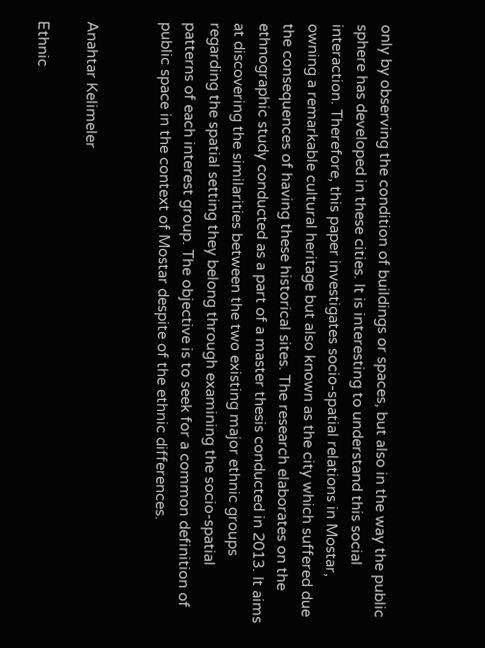only by observing the condition of buildings or spaces, but also in the way the public sphere has developed in these cities. It is interesting to understand this social interaction. Therefore, this paper investigates socio-spatial relations in Mostar, owning a remarkable cultural heritage but also known as the city which suffered due the consequences of having these historical sites. The research elaborates on the ethnographic study conducted as a part of a master thesis conducted in 2013. It aims at discovering the similarities between the two existing major ethnic groups regarding the spatial setting they belong through examining the socio-spatial patterns of each interest group. The objective is to seek for a common definition of public space in the context of Mostar despite of the ethnic differences.


Anahtar Kelimeler

Ethnic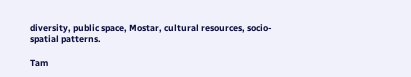diversity, public space, Mostar, cultural resources, socio-spatial patterns.

Tam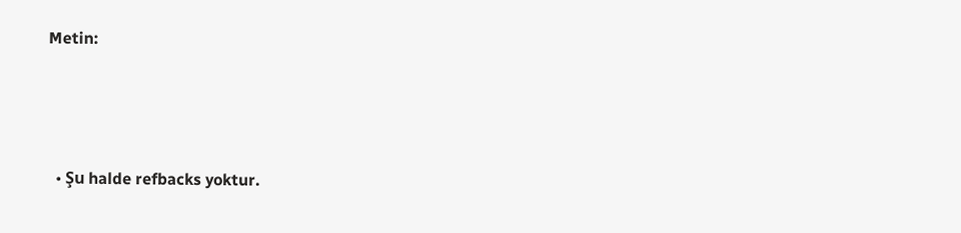Metin:




  • Şu halde refbacks yoktur.